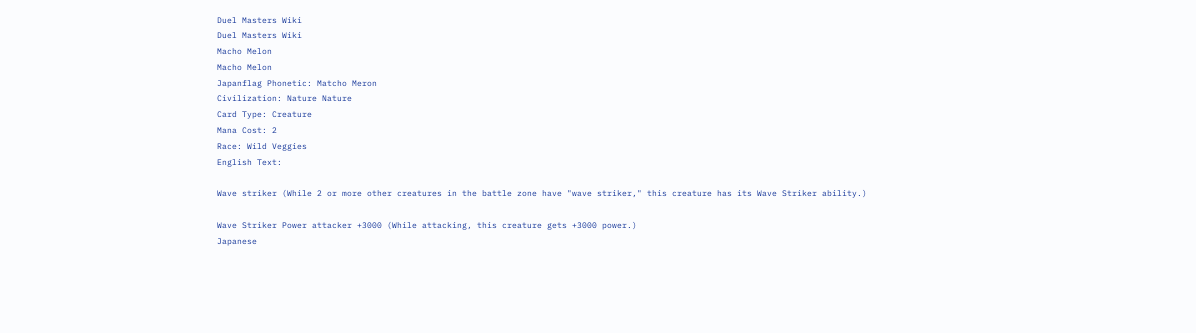Duel Masters Wiki
Duel Masters Wiki
Macho Melon
Macho Melon
Japanflag Phonetic: Matcho Meron
Civilization: Nature Nature
Card Type: Creature
Mana Cost: 2
Race: Wild Veggies
English Text:

Wave striker (While 2 or more other creatures in the battle zone have "wave striker," this creature has its Wave Striker ability.)

Wave Striker Power attacker +3000 (While attacking, this creature gets +3000 power.)
Japanese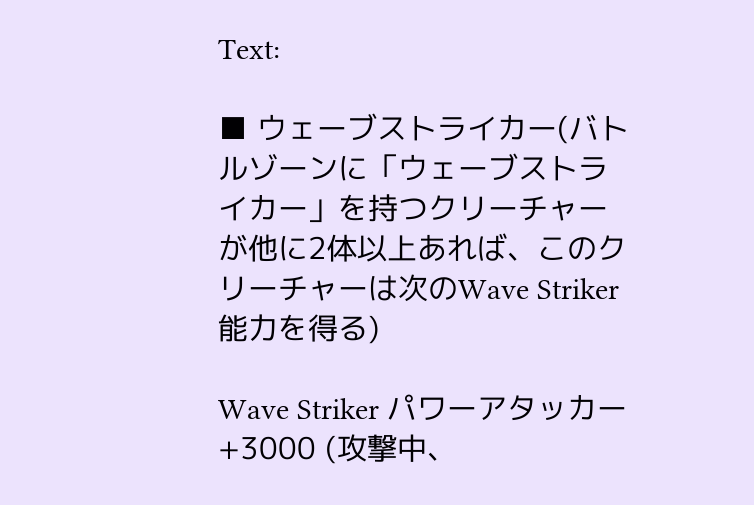Text:

■ ウェーブストライカー(バトルゾーンに「ウェーブストライカー」を持つクリーチャーが他に2体以上あれば、このクリーチャーは次のWave Striker能力を得る)

Wave Striker パワーアタッカー+3000 (攻撃中、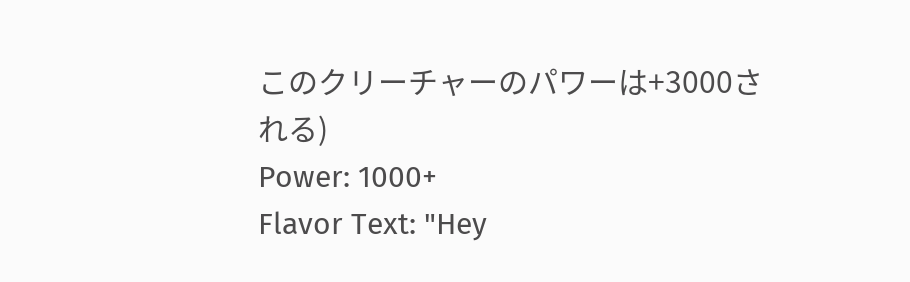このクリーチャーのパワーは+3000される)
Power: 1000+
Flavor Text: "Hey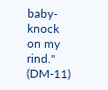baby-knock on my rind." (DM-11)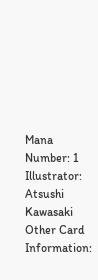Mana Number: 1
Illustrator: Atsushi Kawasaki
Other Card Information: